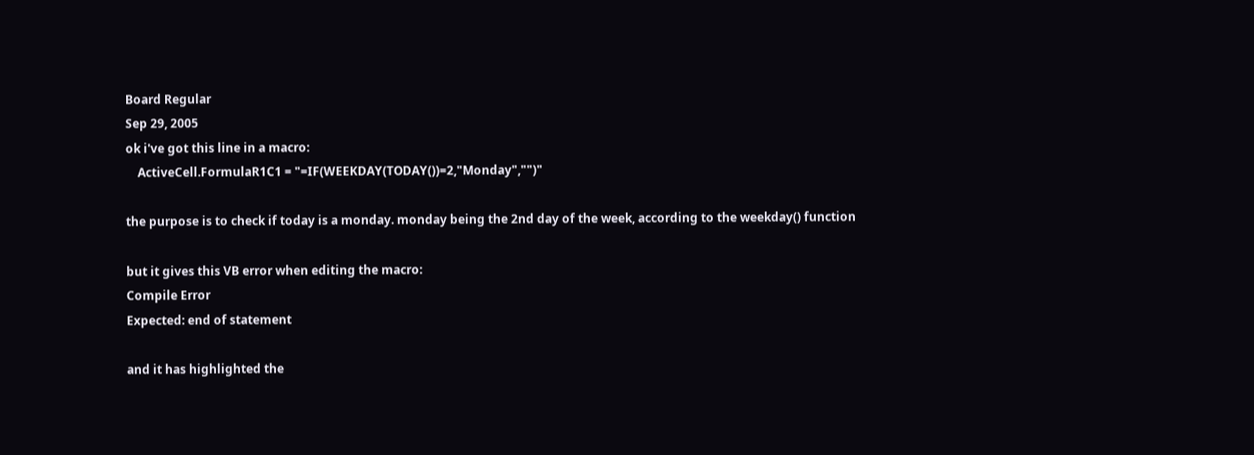Board Regular
Sep 29, 2005
ok i've got this line in a macro:
    ActiveCell.FormulaR1C1 = "=IF(WEEKDAY(TODAY())=2,"Monday","")"

the purpose is to check if today is a monday. monday being the 2nd day of the week, according to the weekday() function

but it gives this VB error when editing the macro:
Compile Error
Expected: end of statement

and it has highlighted the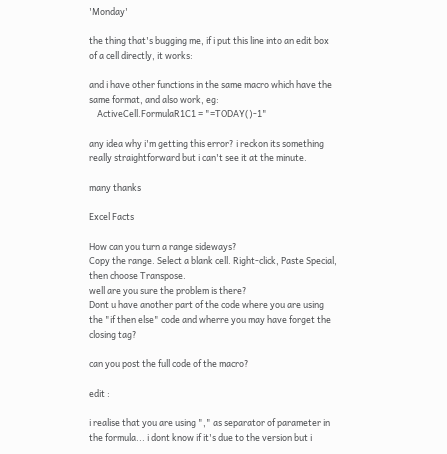'Monday'

the thing that's bugging me, if i put this line into an edit box of a cell directly, it works:

and i have other functions in the same macro which have the same format, and also work, eg:
    ActiveCell.FormulaR1C1 = "=TODAY()-1"

any idea why i'm getting this error? i reckon its something really straightforward but i can't see it at the minute.

many thanks

Excel Facts

How can you turn a range sideways?
Copy the range. Select a blank cell. Right-click, Paste Special, then choose Transpose.
well are you sure the problem is there?
Dont u have another part of the code where you are using the "if then else" code and wherre you may have forget the closing tag?

can you post the full code of the macro?

edit :

i realise that you are using "," as separator of parameter in the formula... i dont know if it's due to the version but i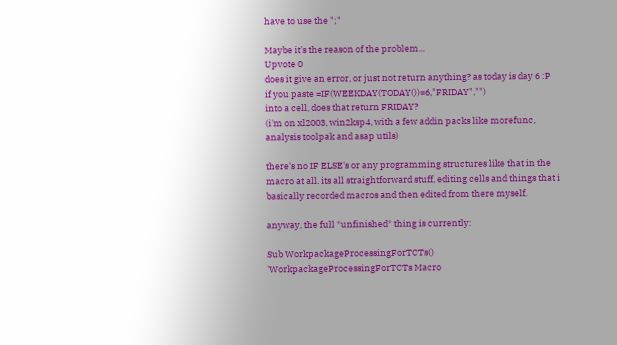have to use the ";"

Maybe it's the reason of the problem...
Upvote 0
does it give an error, or just not return anything? as today is day 6 :P
if you paste =IF(WEEKDAY(TODAY())=6,"FRIDAY","")
into a cell, does that return FRIDAY?
(i'm on xl2003, win2ksp4, with a few addin packs like morefunc, analysis toolpak and asap utils)

there's no IF ELSE's or any programming structures like that in the macro at all. its all straightforward stuff, editing cells and things that i basically recorded macros and then edited from there myself.

anyway, the full *unfinished* thing is currently:

Sub WorkpackageProcessingForTCTs()
'WorkpackageProcessingForTCTs Macro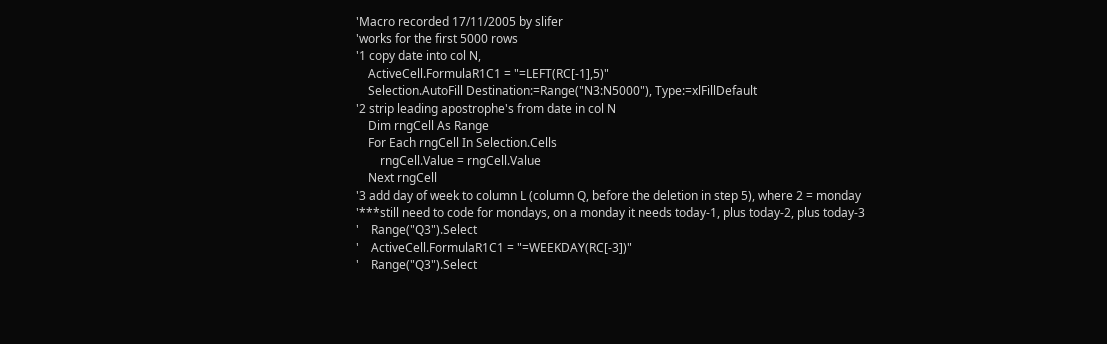'Macro recorded 17/11/2005 by slifer
'works for the first 5000 rows
'1 copy date into col N,
    ActiveCell.FormulaR1C1 = "=LEFT(RC[-1],5)"
    Selection.AutoFill Destination:=Range("N3:N5000"), Type:=xlFillDefault
'2 strip leading apostrophe's from date in col N
    Dim rngCell As Range
    For Each rngCell In Selection.Cells
        rngCell.Value = rngCell.Value
    Next rngCell
'3 add day of week to column L (column Q, before the deletion in step 5), where 2 = monday
'***still need to code for mondays, on a monday it needs today-1, plus today-2, plus today-3
'    Range("Q3").Select
'    ActiveCell.FormulaR1C1 = "=WEEKDAY(RC[-3])"
'    Range("Q3").Select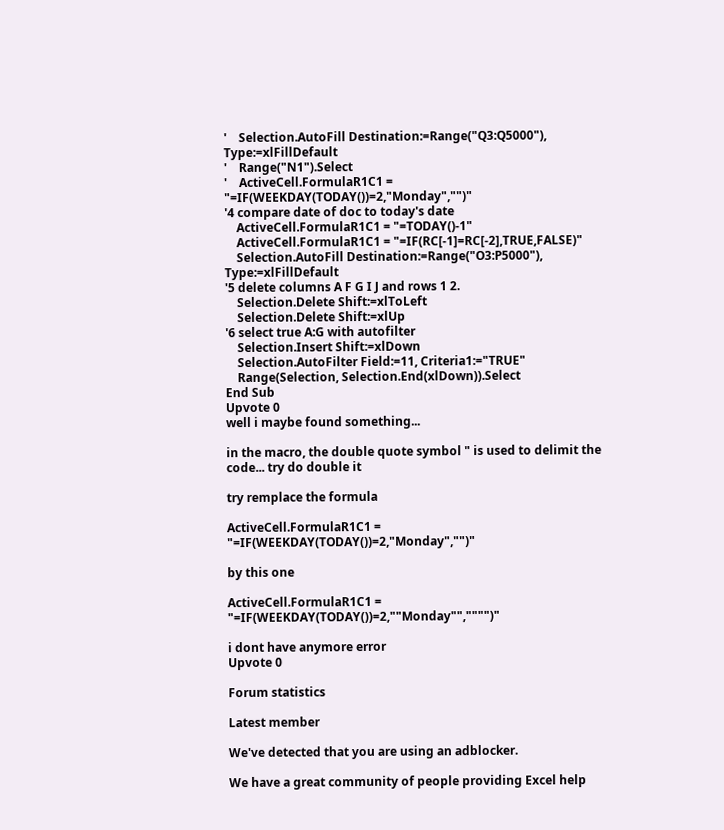'    Selection.AutoFill Destination:=Range("Q3:Q5000"), Type:=xlFillDefault
'    Range("N1").Select
'    ActiveCell.FormulaR1C1 = "=IF(WEEKDAY(TODAY())=2,"Monday","")"
'4 compare date of doc to today's date
    ActiveCell.FormulaR1C1 = "=TODAY()-1"
    ActiveCell.FormulaR1C1 = "=IF(RC[-1]=RC[-2],TRUE,FALSE)"
    Selection.AutoFill Destination:=Range("O3:P5000"), Type:=xlFillDefault
'5 delete columns A F G I J and rows 1 2.
    Selection.Delete Shift:=xlToLeft
    Selection.Delete Shift:=xlUp
'6 select true A:G with autofilter
    Selection.Insert Shift:=xlDown
    Selection.AutoFilter Field:=11, Criteria1:="TRUE"
    Range(Selection, Selection.End(xlDown)).Select
End Sub
Upvote 0
well i maybe found something...

in the macro, the double quote symbol " is used to delimit the code... try do double it

try remplace the formula

ActiveCell.FormulaR1C1 = "=IF(WEEKDAY(TODAY())=2,"Monday","")"

by this one

ActiveCell.FormulaR1C1 = "=IF(WEEKDAY(TODAY())=2,""Monday"","""")"

i dont have anymore error
Upvote 0

Forum statistics

Latest member

We've detected that you are using an adblocker.

We have a great community of people providing Excel help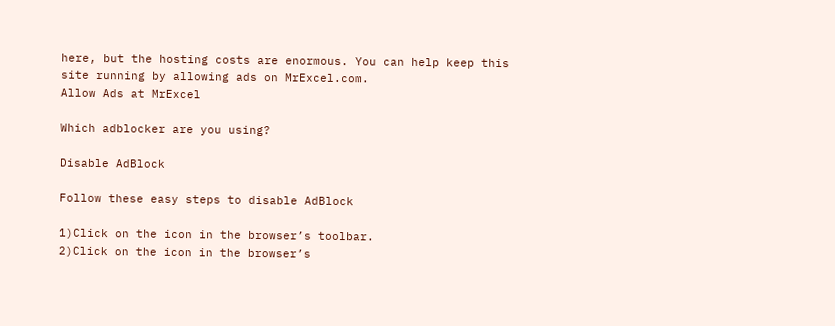here, but the hosting costs are enormous. You can help keep this site running by allowing ads on MrExcel.com.
Allow Ads at MrExcel

Which adblocker are you using?

Disable AdBlock

Follow these easy steps to disable AdBlock

1)Click on the icon in the browser’s toolbar.
2)Click on the icon in the browser’s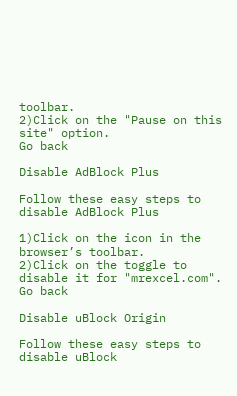toolbar.
2)Click on the "Pause on this site" option.
Go back

Disable AdBlock Plus

Follow these easy steps to disable AdBlock Plus

1)Click on the icon in the browser’s toolbar.
2)Click on the toggle to disable it for "mrexcel.com".
Go back

Disable uBlock Origin

Follow these easy steps to disable uBlock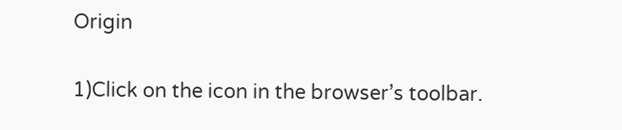Origin

1)Click on the icon in the browser’s toolbar.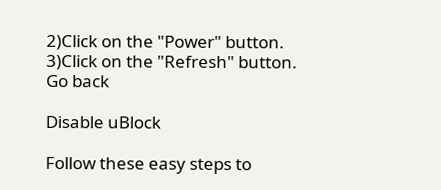2)Click on the "Power" button.
3)Click on the "Refresh" button.
Go back

Disable uBlock

Follow these easy steps to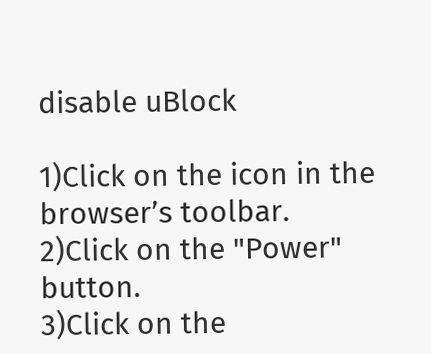disable uBlock

1)Click on the icon in the browser’s toolbar.
2)Click on the "Power" button.
3)Click on the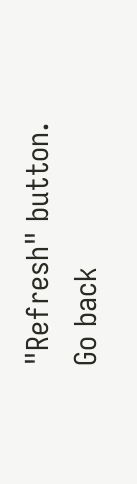"Refresh" button.
Go back